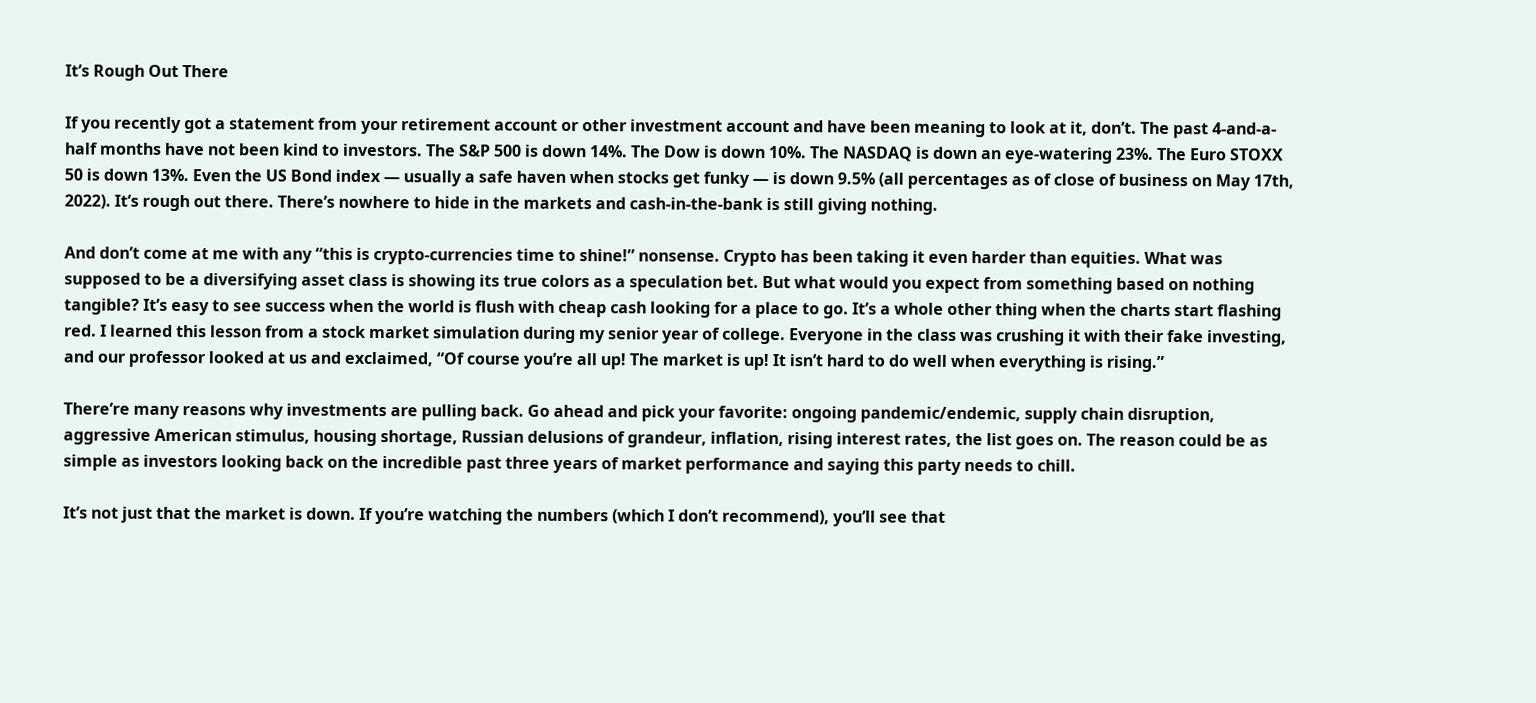It’s Rough Out There

If you recently got a statement from your retirement account or other investment account and have been meaning to look at it, don’t. The past 4-and-a-half months have not been kind to investors. The S&P 500 is down 14%. The Dow is down 10%. The NASDAQ is down an eye-watering 23%. The Euro STOXX 50 is down 13%. Even the US Bond index — usually a safe haven when stocks get funky — is down 9.5% (all percentages as of close of business on May 17th, 2022). It’s rough out there. There’s nowhere to hide in the markets and cash-in-the-bank is still giving nothing.

And don’t come at me with any “this is crypto-currencies time to shine!” nonsense. Crypto has been taking it even harder than equities. What was supposed to be a diversifying asset class is showing its true colors as a speculation bet. But what would you expect from something based on nothing tangible? It’s easy to see success when the world is flush with cheap cash looking for a place to go. It’s a whole other thing when the charts start flashing red. I learned this lesson from a stock market simulation during my senior year of college. Everyone in the class was crushing it with their fake investing, and our professor looked at us and exclaimed, “Of course you’re all up! The market is up! It isn’t hard to do well when everything is rising.”

There’re many reasons why investments are pulling back. Go ahead and pick your favorite: ongoing pandemic/endemic, supply chain disruption, aggressive American stimulus, housing shortage, Russian delusions of grandeur, inflation, rising interest rates, the list goes on. The reason could be as simple as investors looking back on the incredible past three years of market performance and saying this party needs to chill.

It’s not just that the market is down. If you’re watching the numbers (which I don’t recommend), you’ll see that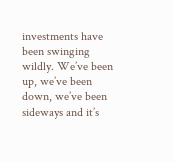investments have been swinging wildly. We’ve been up, we’ve been down, we’ve been sideways and it’s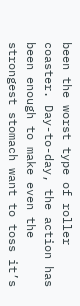been the worst type of roller coaster. Day-to-day, the action has been enough to make even the strongest stomach want to toss it’s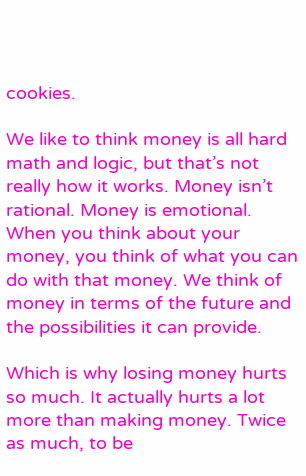cookies.

We like to think money is all hard math and logic, but that’s not really how it works. Money isn’t rational. Money is emotional. When you think about your money, you think of what you can do with that money. We think of money in terms of the future and the possibilities it can provide.

Which is why losing money hurts so much. It actually hurts a lot more than making money. Twice as much, to be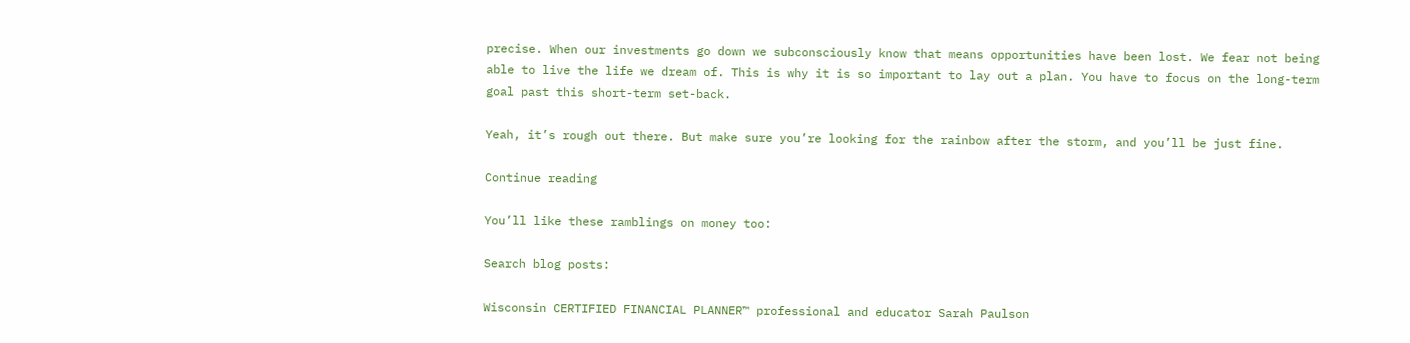precise. When our investments go down we subconsciously know that means opportunities have been lost. We fear not being able to live the life we dream of. This is why it is so important to lay out a plan. You have to focus on the long-term goal past this short-term set-back.

Yeah, it’s rough out there. But make sure you’re looking for the rainbow after the storm, and you’ll be just fine.

Continue reading

You’ll like these ramblings on money too:

Search blog posts:

Wisconsin CERTIFIED FINANCIAL PLANNER™ professional and educator Sarah Paulson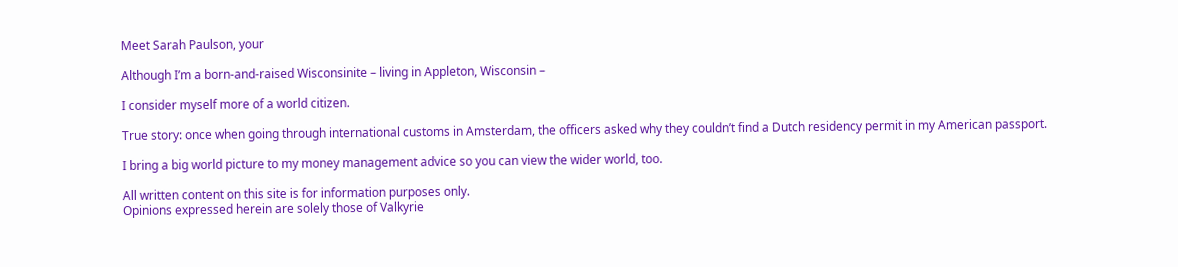Meet Sarah Paulson, your

Although I’m a born-and-raised Wisconsinite – living in Appleton, Wisconsin –

I consider myself more of a world citizen.

True story: once when going through international customs in Amsterdam, the officers asked why they couldn’t find a Dutch residency permit in my American passport.

I bring a big world picture to my money management advice so you can view the wider world, too.

All written content on this site is for information purposes only.
Opinions expressed herein are solely those of Valkyrie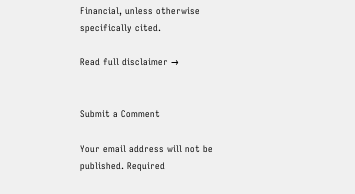Financial, unless otherwise specifically cited.

Read full disclaimer →


Submit a Comment

Your email address will not be published. Required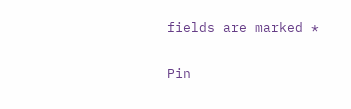fields are marked *

Pin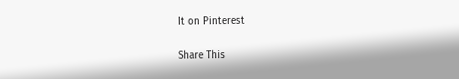It on Pinterest

Share This